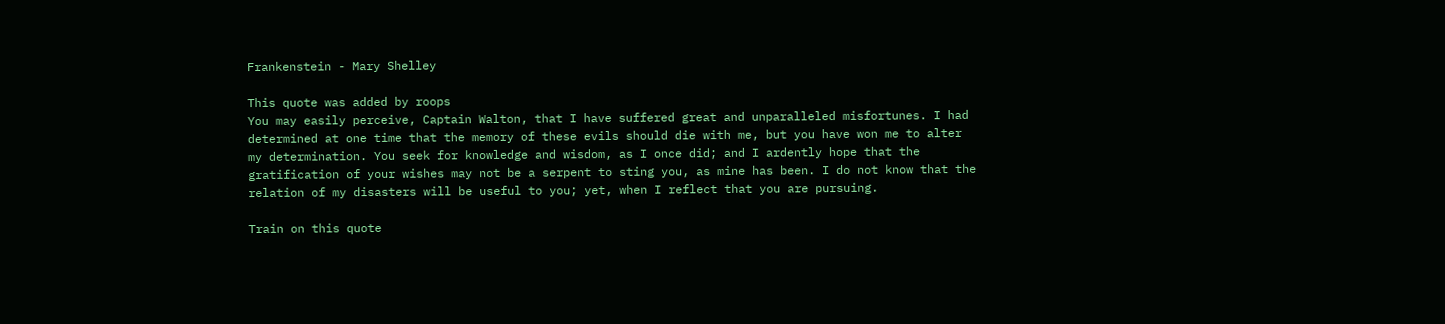Frankenstein - Mary Shelley

This quote was added by roops
You may easily perceive, Captain Walton, that I have suffered great and unparalleled misfortunes. I had determined at one time that the memory of these evils should die with me, but you have won me to alter my determination. You seek for knowledge and wisdom, as I once did; and I ardently hope that the gratification of your wishes may not be a serpent to sting you, as mine has been. I do not know that the relation of my disasters will be useful to you; yet, when I reflect that you are pursuing.

Train on this quote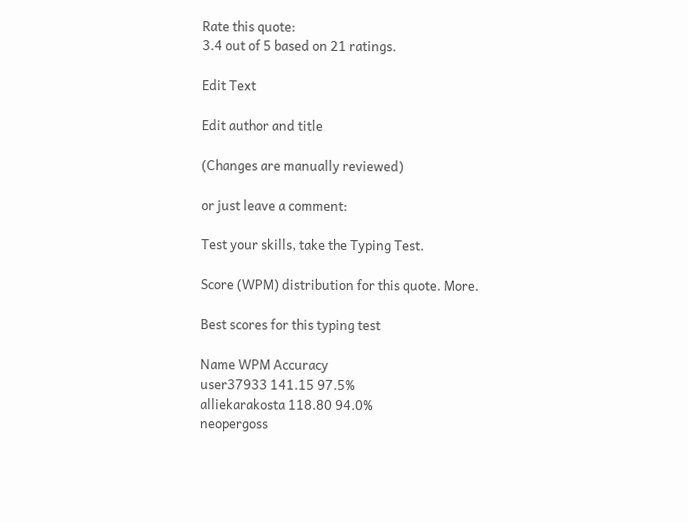Rate this quote:
3.4 out of 5 based on 21 ratings.

Edit Text

Edit author and title

(Changes are manually reviewed)

or just leave a comment:

Test your skills, take the Typing Test.

Score (WPM) distribution for this quote. More.

Best scores for this typing test

Name WPM Accuracy
user37933 141.15 97.5%
alliekarakosta 118.80 94.0%
neopergoss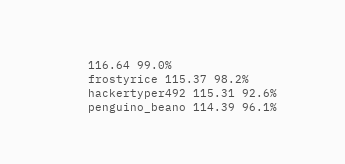116.64 99.0%
frostyrice 115.37 98.2%
hackertyper492 115.31 92.6%
penguino_beano 114.39 96.1%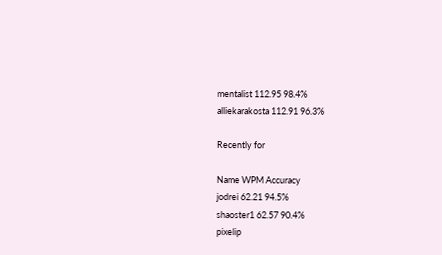mentalist 112.95 98.4%
alliekarakosta 112.91 96.3%

Recently for

Name WPM Accuracy
jodrei 62.21 94.5%
shaoster1 62.57 90.4%
pixelip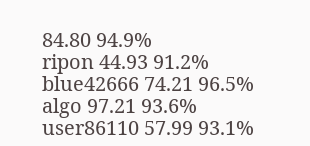84.80 94.9%
ripon 44.93 91.2%
blue42666 74.21 96.5%
algo 97.21 93.6%
user86110 57.99 93.1%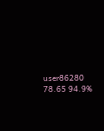user86280 78.65 94.9%